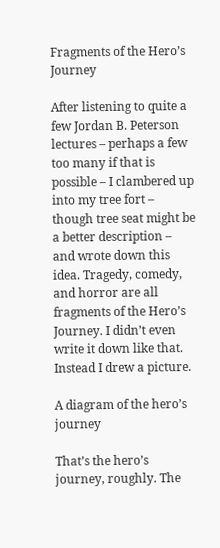Fragments of the Hero’s Journey

After listening to quite a few Jordan B. Peterson lectures – perhaps a few too many if that is possible – I clambered up into my tree fort – though tree seat might be a better description – and wrote down this idea. Tragedy, comedy, and horror are all fragments of the Hero’s Journey. I didn’t even write it down like that. Instead I drew a picture.

A diagram of the hero’s journey

That’s the hero’s journey, roughly. The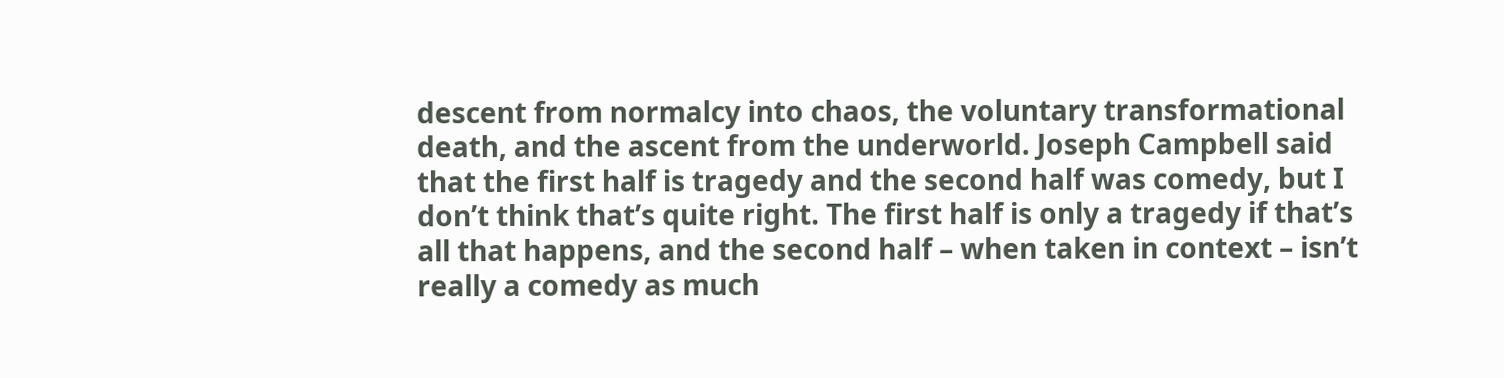descent from normalcy into chaos, the voluntary transformational death, and the ascent from the underworld. Joseph Campbell said that the first half is tragedy and the second half was comedy, but I don’t think that’s quite right. The first half is only a tragedy if that’s all that happens, and the second half – when taken in context – isn’t really a comedy as much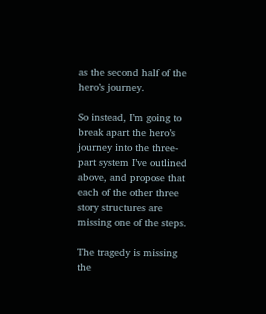as the second half of the hero’s journey.

So instead, I’m going to break apart the hero’s journey into the three-part system I’ve outlined above, and propose that each of the other three story structures are missing one of the steps.

The tragedy is missing the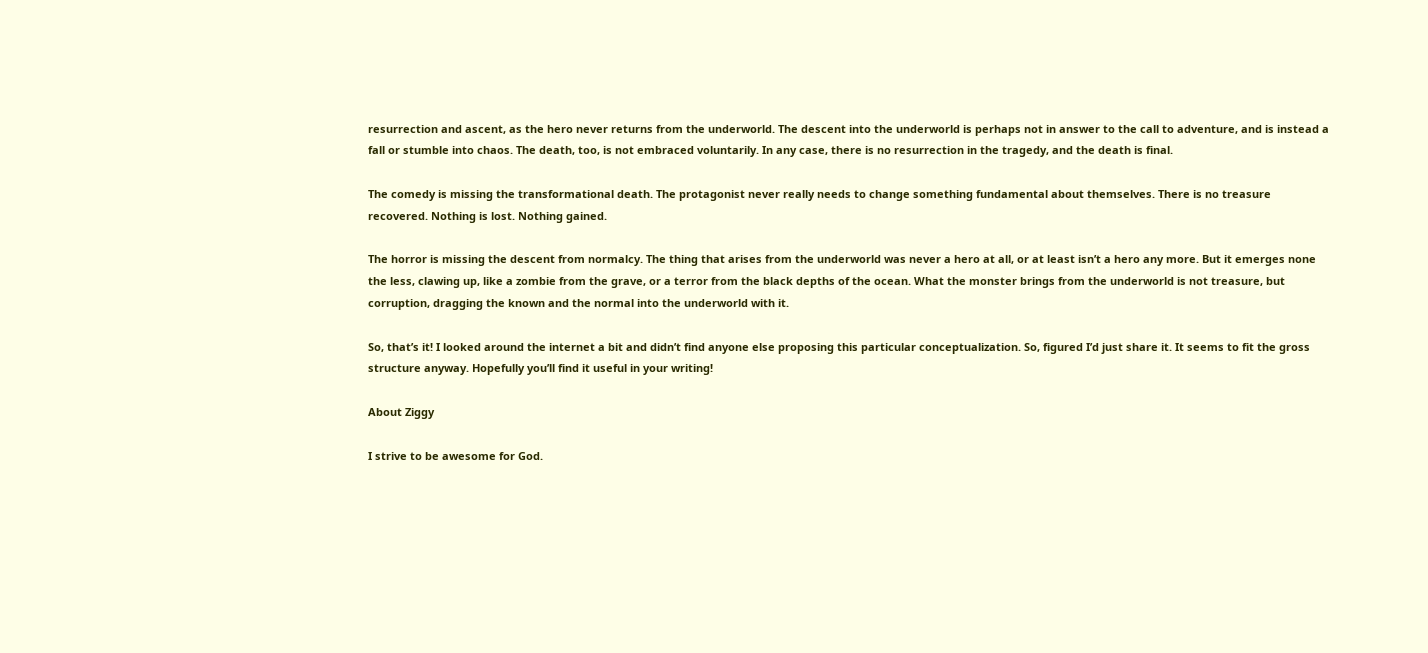resurrection and ascent, as the hero never returns from the underworld. The descent into the underworld is perhaps not in answer to the call to adventure, and is instead a fall or stumble into chaos. The death, too, is not embraced voluntarily. In any case, there is no resurrection in the tragedy, and the death is final.

The comedy is missing the transformational death. The protagonist never really needs to change something fundamental about themselves. There is no treasure recovered. Nothing is lost. Nothing gained.

The horror is missing the descent from normalcy. The thing that arises from the underworld was never a hero at all, or at least isn’t a hero any more. But it emerges none the less, clawing up, like a zombie from the grave, or a terror from the black depths of the ocean. What the monster brings from the underworld is not treasure, but corruption, dragging the known and the normal into the underworld with it.

So, that’s it! I looked around the internet a bit and didn’t find anyone else proposing this particular conceptualization. So, figured I’d just share it. It seems to fit the gross structure anyway. Hopefully you’ll find it useful in your writing!

About Ziggy

I strive to be awesome for God.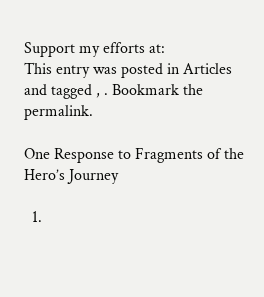Support my efforts at:
This entry was posted in Articles and tagged , . Bookmark the permalink.

One Response to Fragments of the Hero’s Journey

  1.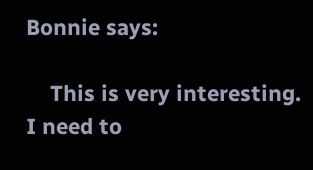Bonnie says:

    This is very interesting. I need to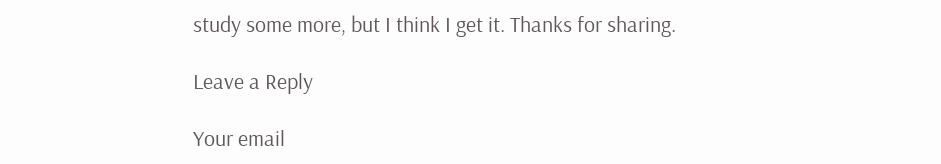study some more, but I think I get it. Thanks for sharing.

Leave a Reply

Your email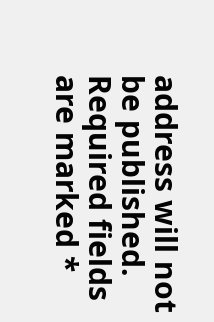address will not be published. Required fields are marked *